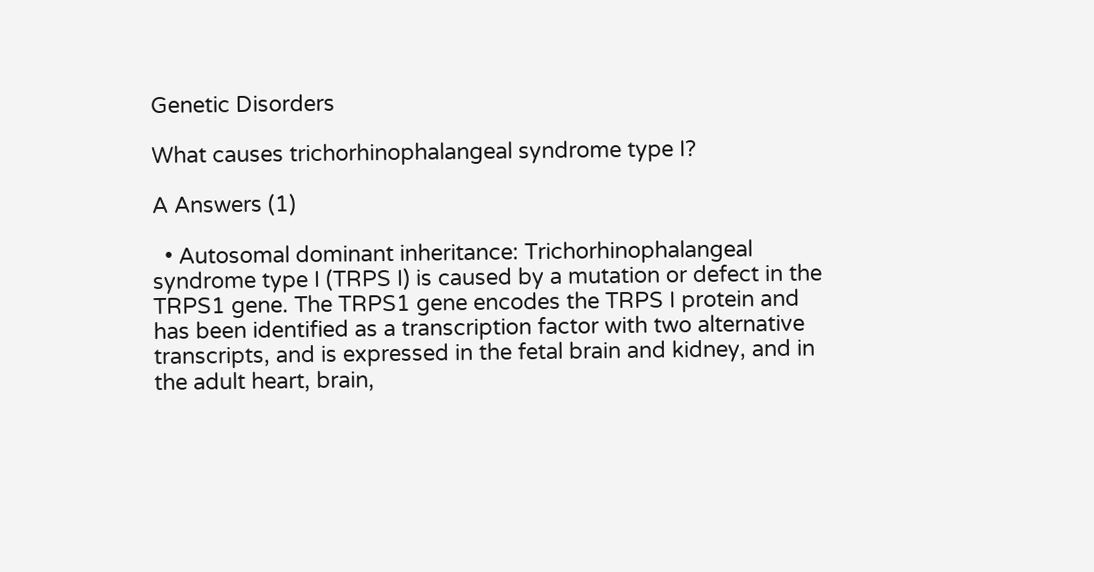Genetic Disorders

What causes trichorhinophalangeal syndrome type I?

A Answers (1)

  • Autosomal dominant inheritance: Trichorhinophalangeal syndrome type I (TRPS I) is caused by a mutation or defect in the TRPS1 gene. The TRPS1 gene encodes the TRPS I protein and has been identified as a transcription factor with two alternative transcripts, and is expressed in the fetal brain and kidney, and in the adult heart, brain,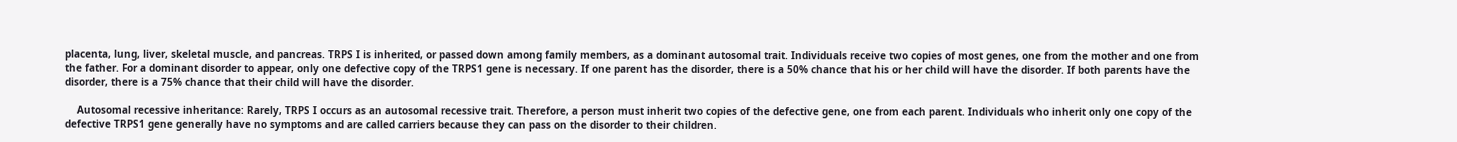placenta, lung, liver, skeletal muscle, and pancreas. TRPS I is inherited, or passed down among family members, as a dominant autosomal trait. Individuals receive two copies of most genes, one from the mother and one from the father. For a dominant disorder to appear, only one defective copy of the TRPS1 gene is necessary. If one parent has the disorder, there is a 50% chance that his or her child will have the disorder. If both parents have the disorder, there is a 75% chance that their child will have the disorder.

    Autosomal recessive inheritance: Rarely, TRPS I occurs as an autosomal recessive trait. Therefore, a person must inherit two copies of the defective gene, one from each parent. Individuals who inherit only one copy of the defective TRPS1 gene generally have no symptoms and are called carriers because they can pass on the disorder to their children.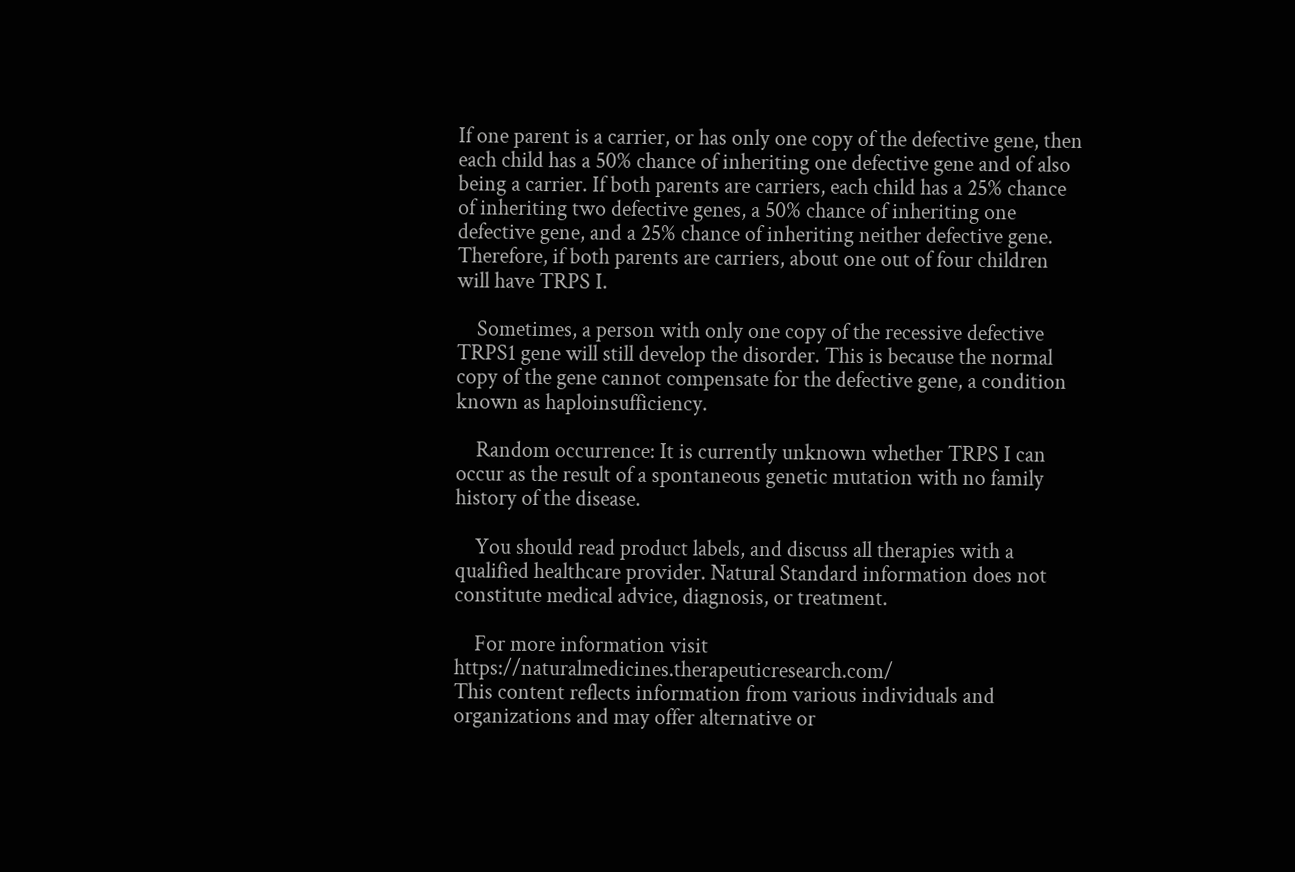If one parent is a carrier, or has only one copy of the defective gene, then each child has a 50% chance of inheriting one defective gene and of also being a carrier. If both parents are carriers, each child has a 25% chance of inheriting two defective genes, a 50% chance of inheriting one defective gene, and a 25% chance of inheriting neither defective gene. Therefore, if both parents are carriers, about one out of four children will have TRPS I.

    Sometimes, a person with only one copy of the recessive defective TRPS1 gene will still develop the disorder. This is because the normal copy of the gene cannot compensate for the defective gene, a condition known as haploinsufficiency.

    Random occurrence: It is currently unknown whether TRPS I can occur as the result of a spontaneous genetic mutation with no family history of the disease.

    You should read product labels, and discuss all therapies with a qualified healthcare provider. Natural Standard information does not constitute medical advice, diagnosis, or treatment.

    For more information visit https://naturalmedicines.therapeuticresearch.com/
This content reflects information from various individuals and organizations and may offer alternative or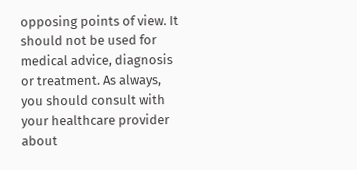opposing points of view. It should not be used for medical advice, diagnosis or treatment. As always, you should consult with your healthcare provider about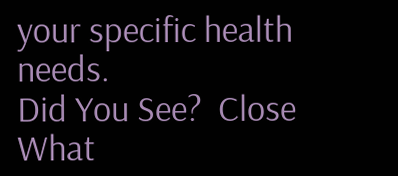your specific health needs.
Did You See?  Close
What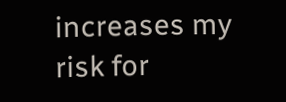increases my risk for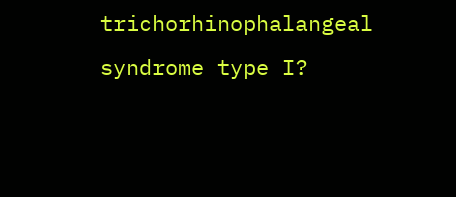trichorhinophalangeal syndrome type I?